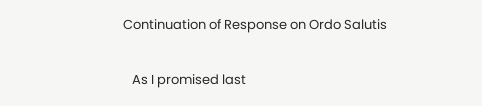Continuation of Response on Ordo Salutis

   As I promised last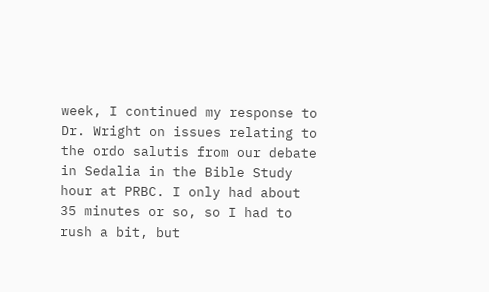week, I continued my response to Dr. Wright on issues relating to the ordo salutis from our debate in Sedalia in the Bible Study hour at PRBC. I only had about 35 minutes or so, so I had to rush a bit, but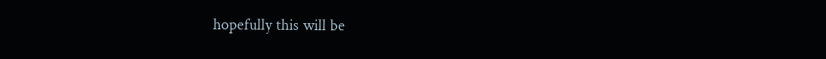hopefully this will be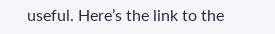useful. Here’s the link to the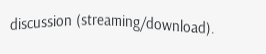discussion (streaming/download).